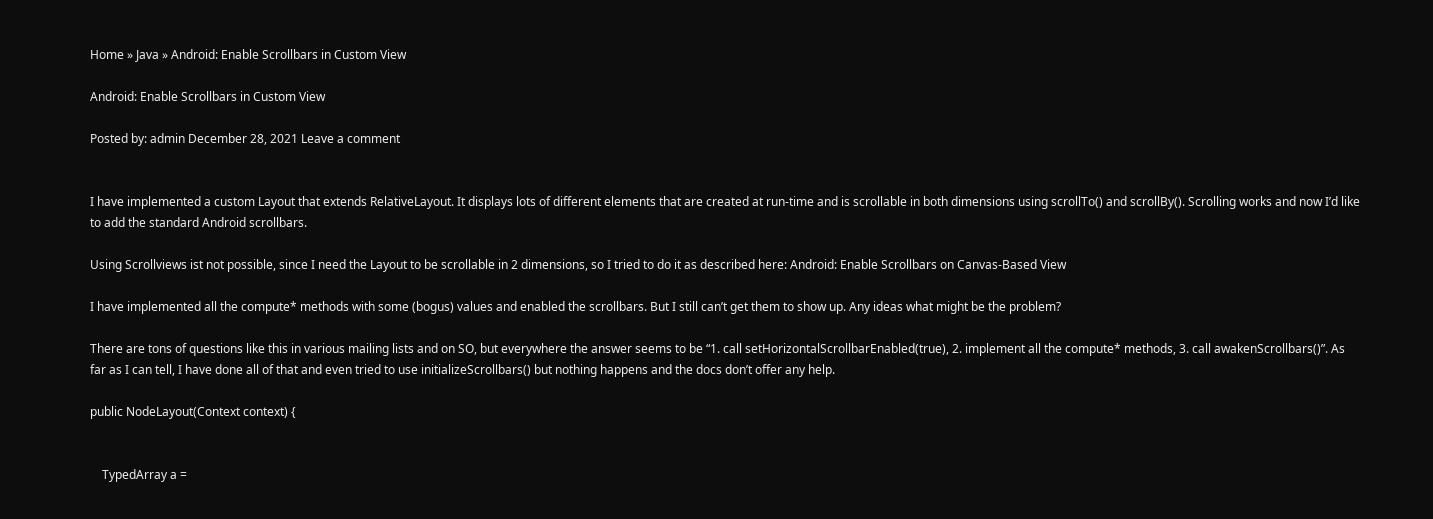Home » Java » Android: Enable Scrollbars in Custom View

Android: Enable Scrollbars in Custom View

Posted by: admin December 28, 2021 Leave a comment


I have implemented a custom Layout that extends RelativeLayout. It displays lots of different elements that are created at run-time and is scrollable in both dimensions using scrollTo() and scrollBy(). Scrolling works and now I’d like to add the standard Android scrollbars.

Using Scrollviews ist not possible, since I need the Layout to be scrollable in 2 dimensions, so I tried to do it as described here: Android: Enable Scrollbars on Canvas-Based View

I have implemented all the compute* methods with some (bogus) values and enabled the scrollbars. But I still can’t get them to show up. Any ideas what might be the problem?

There are tons of questions like this in various mailing lists and on SO, but everywhere the answer seems to be “1. call setHorizontalScrollbarEnabled(true), 2. implement all the compute* methods, 3. call awakenScrollbars()”. As far as I can tell, I have done all of that and even tried to use initializeScrollbars() but nothing happens and the docs don’t offer any help.

public NodeLayout(Context context) {


    TypedArray a =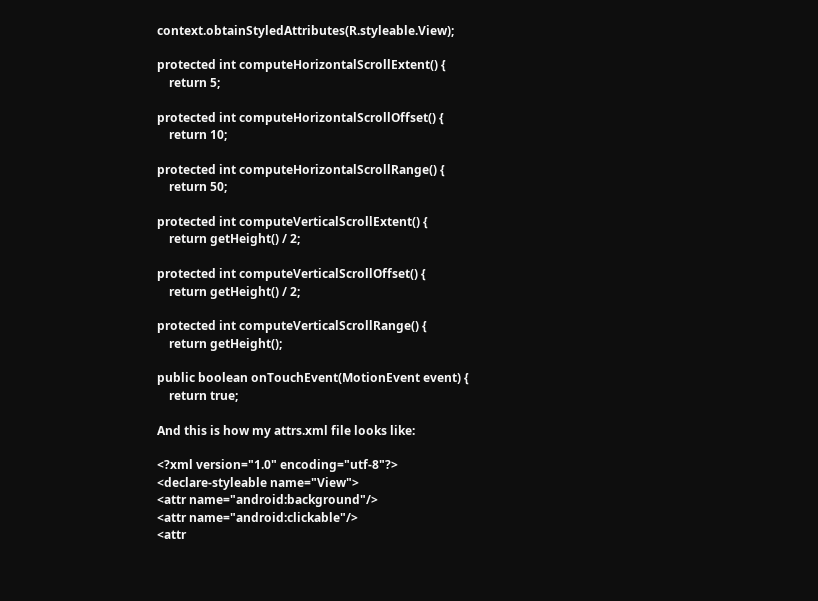context.obtainStyledAttributes(R.styleable.View);

protected int computeHorizontalScrollExtent() {
    return 5;

protected int computeHorizontalScrollOffset() {
    return 10;

protected int computeHorizontalScrollRange() {
    return 50;

protected int computeVerticalScrollExtent() {
    return getHeight() / 2;

protected int computeVerticalScrollOffset() {
    return getHeight() / 2;

protected int computeVerticalScrollRange() {
    return getHeight();

public boolean onTouchEvent(MotionEvent event) {
    return true;

And this is how my attrs.xml file looks like:

<?xml version="1.0" encoding="utf-8"?>
<declare-styleable name="View">
<attr name="android:background"/>
<attr name="android:clickable"/>
<attr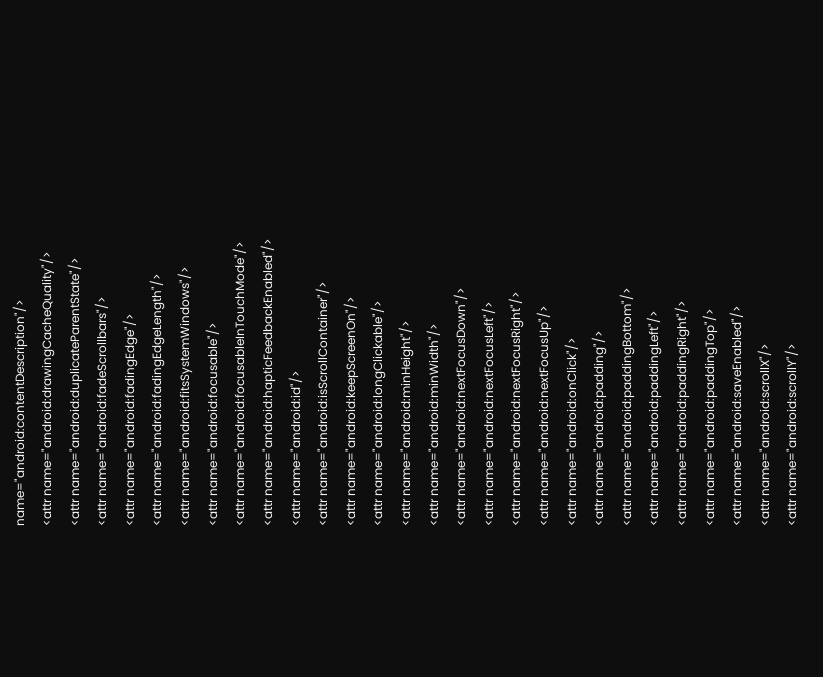name="android:contentDescription"/>
<attr name="android:drawingCacheQuality"/>
<attr name="android:duplicateParentState"/>
<attr name="android:fadeScrollbars"/>
<attr name="android:fadingEdge"/>
<attr name="android:fadingEdgeLength"/>
<attr name="android:fitsSystemWindows"/>
<attr name="android:focusable"/>
<attr name="android:focusableInTouchMode"/>
<attr name="android:hapticFeedbackEnabled"/>
<attr name="android:id"/>
<attr name="android:isScrollContainer"/>
<attr name="android:keepScreenOn"/>
<attr name="android:longClickable"/>
<attr name="android:minHeight"/>
<attr name="android:minWidth"/>
<attr name="android:nextFocusDown"/>
<attr name="android:nextFocusLeft"/>
<attr name="android:nextFocusRight"/>
<attr name="android:nextFocusUp"/>
<attr name="android:onClick"/>
<attr name="android:padding"/>
<attr name="android:paddingBottom"/>
<attr name="android:paddingLeft"/>
<attr name="android:paddingRight"/>
<attr name="android:paddingTop"/>
<attr name="android:saveEnabled"/>
<attr name="android:scrollX"/>
<attr name="android:scrollY"/>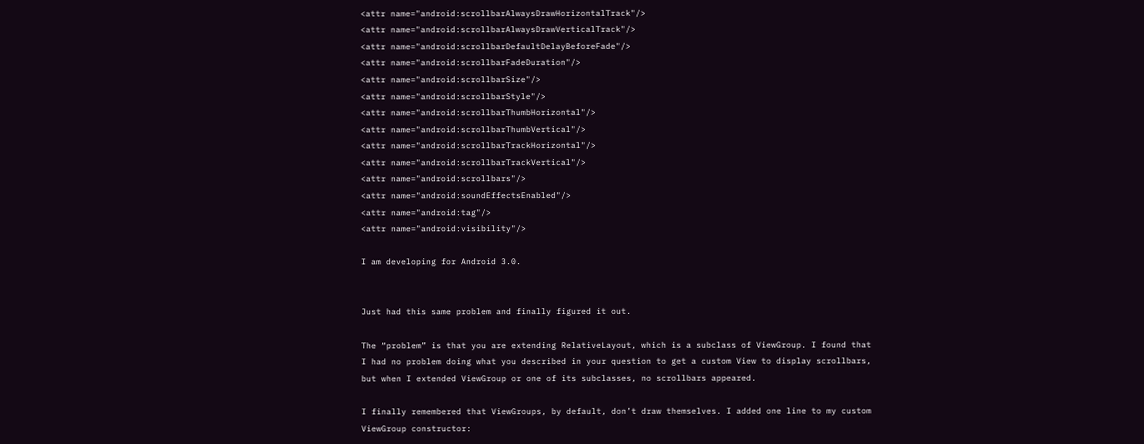<attr name="android:scrollbarAlwaysDrawHorizontalTrack"/>
<attr name="android:scrollbarAlwaysDrawVerticalTrack"/>
<attr name="android:scrollbarDefaultDelayBeforeFade"/>
<attr name="android:scrollbarFadeDuration"/>
<attr name="android:scrollbarSize"/>
<attr name="android:scrollbarStyle"/>
<attr name="android:scrollbarThumbHorizontal"/>
<attr name="android:scrollbarThumbVertical"/>
<attr name="android:scrollbarTrackHorizontal"/>
<attr name="android:scrollbarTrackVertical"/>
<attr name="android:scrollbars"/>
<attr name="android:soundEffectsEnabled"/>
<attr name="android:tag"/>
<attr name="android:visibility"/>

I am developing for Android 3.0.


Just had this same problem and finally figured it out.

The “problem” is that you are extending RelativeLayout, which is a subclass of ViewGroup. I found that I had no problem doing what you described in your question to get a custom View to display scrollbars, but when I extended ViewGroup or one of its subclasses, no scrollbars appeared.

I finally remembered that ViewGroups, by default, don’t draw themselves. I added one line to my custom ViewGroup constructor: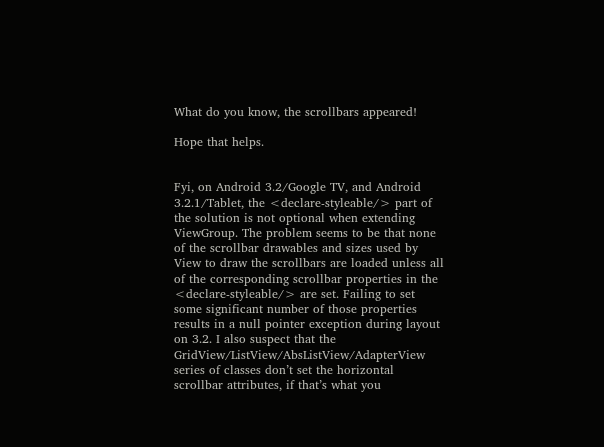What do you know, the scrollbars appeared!

Hope that helps.


Fyi, on Android 3.2/Google TV, and Android 3.2.1/Tablet, the <declare-styleable/> part of the solution is not optional when extending ViewGroup. The problem seems to be that none of the scrollbar drawables and sizes used by View to draw the scrollbars are loaded unless all of the corresponding scrollbar properties in the <declare-styleable/> are set. Failing to set some significant number of those properties results in a null pointer exception during layout on 3.2. I also suspect that the GridView/ListView/AbsListView/AdapterView series of classes don’t set the horizontal scrollbar attributes, if that’s what you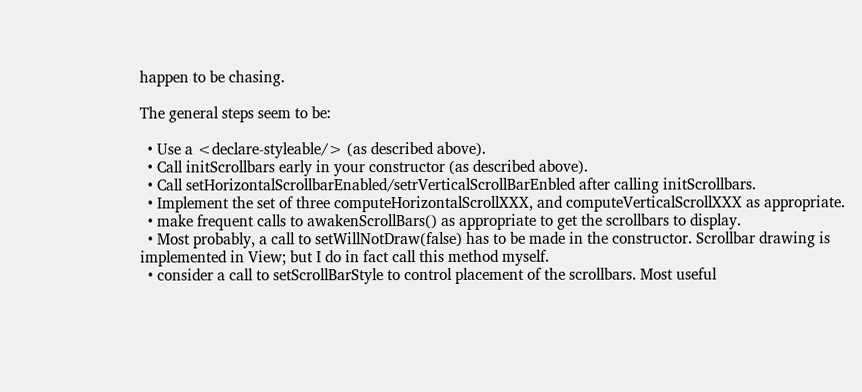happen to be chasing.

The general steps seem to be:

  • Use a <declare-styleable/> (as described above).
  • Call initScrollbars early in your constructor (as described above).
  • Call setHorizontalScrollbarEnabled/setrVerticalScrollBarEnbled after calling initScrollbars.
  • Implement the set of three computeHorizontalScrollXXX, and computeVerticalScrollXXX as appropriate.
  • make frequent calls to awakenScrollBars() as appropriate to get the scrollbars to display.
  • Most probably, a call to setWillNotDraw(false) has to be made in the constructor. Scrollbar drawing is implemented in View; but I do in fact call this method myself.
  • consider a call to setScrollBarStyle to control placement of the scrollbars. Most useful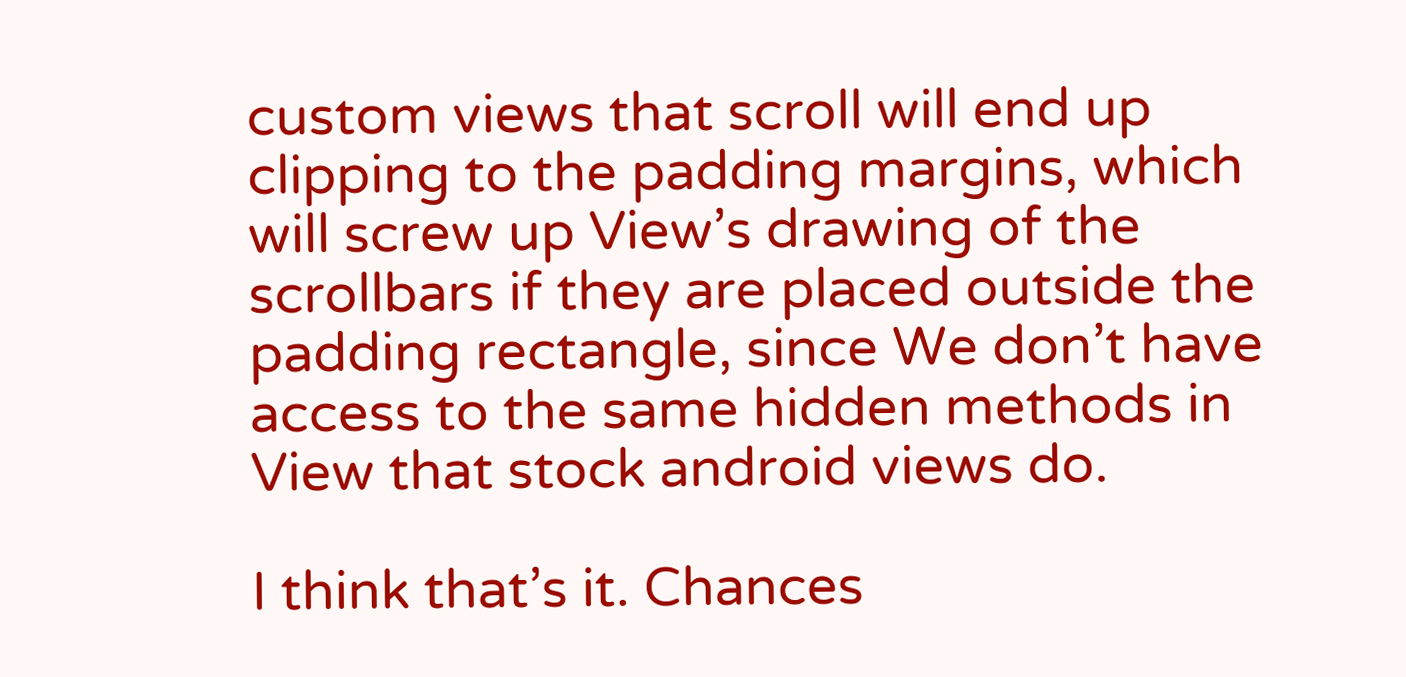custom views that scroll will end up clipping to the padding margins, which will screw up View’s drawing of the scrollbars if they are placed outside the padding rectangle, since We don’t have access to the same hidden methods in View that stock android views do.

I think that’s it. Chances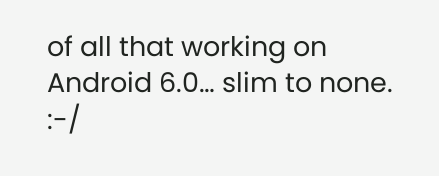of all that working on Android 6.0… slim to none. :-/